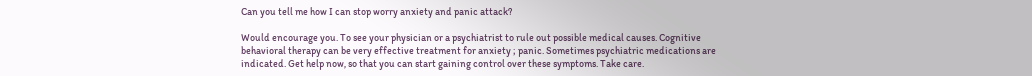Can you tell me how I can stop worry anxiety and panic attack?

Would encourage you. To see your physician or a psychiatrist to rule out possible medical causes. Cognitive behavioral therapy can be very effective treatment for anxiety ; panic. Sometimes psychiatric medications are indicated. Get help now, so that you can start gaining control over these symptoms. Take care.